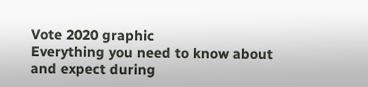Vote 2020 graphic
Everything you need to know about and expect during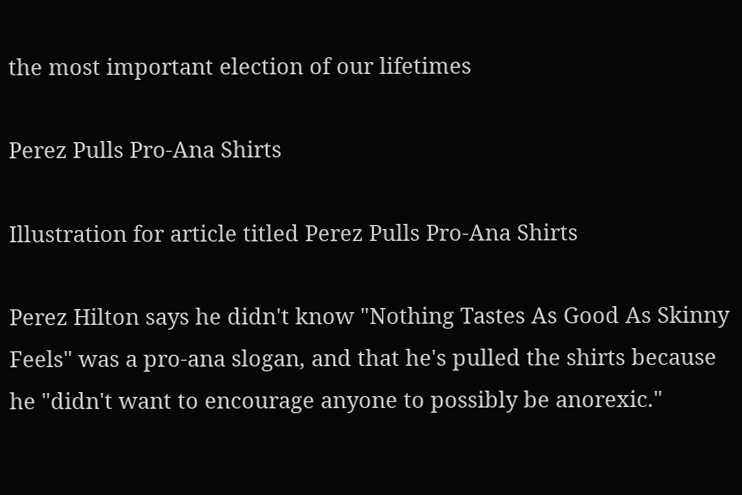the most important election of our lifetimes

Perez Pulls Pro-Ana Shirts

Illustration for article titled Perez Pulls Pro-Ana Shirts

Perez Hilton says he didn't know "Nothing Tastes As Good As Skinny Feels" was a pro-ana slogan, and that he's pulled the shirts because he "didn't want to encourage anyone to possibly be anorexic."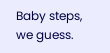Baby steps, we guess.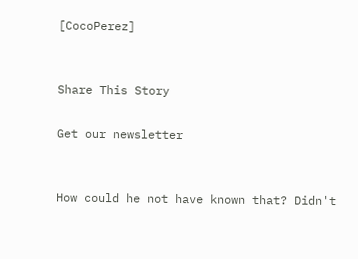[CocoPerez]


Share This Story

Get our newsletter


How could he not have known that? Didn't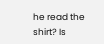he read the shirt? Is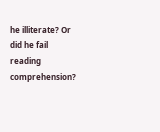he illiterate? Or did he fail reading comprehension?